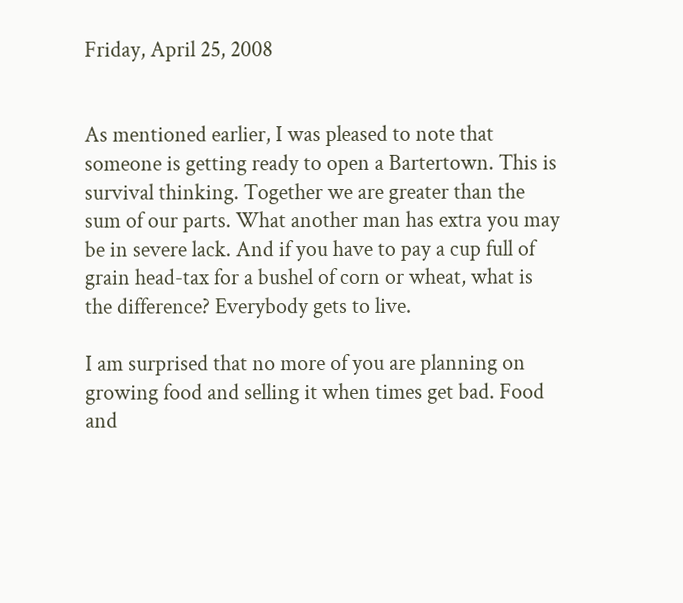Friday, April 25, 2008


As mentioned earlier, I was pleased to note that someone is getting ready to open a Bartertown. This is survival thinking. Together we are greater than the sum of our parts. What another man has extra you may be in severe lack. And if you have to pay a cup full of grain head-tax for a bushel of corn or wheat, what is the difference? Everybody gets to live.

I am surprised that no more of you are planning on growing food and selling it when times get bad. Food and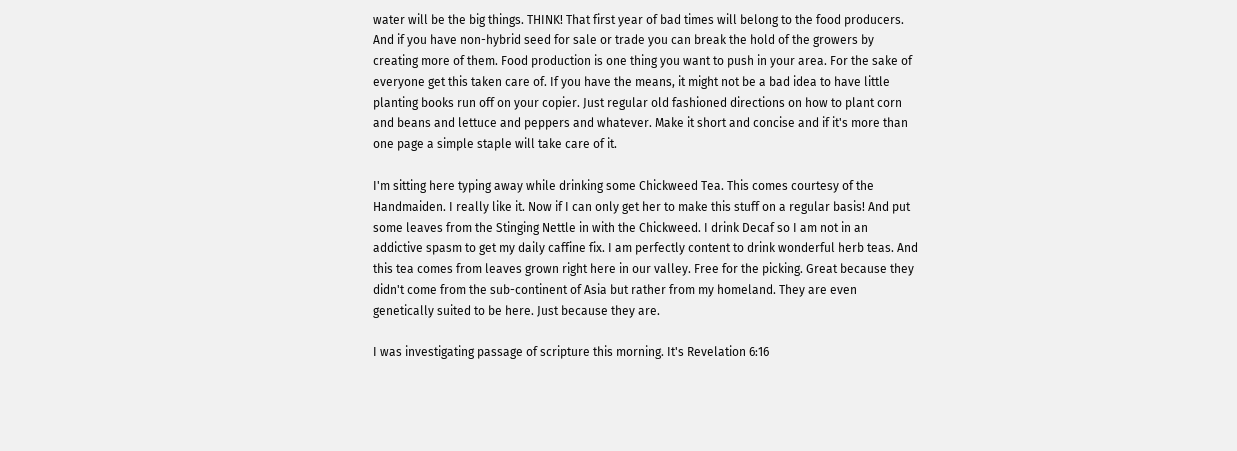water will be the big things. THINK! That first year of bad times will belong to the food producers. And if you have non-hybrid seed for sale or trade you can break the hold of the growers by creating more of them. Food production is one thing you want to push in your area. For the sake of everyone get this taken care of. If you have the means, it might not be a bad idea to have little planting books run off on your copier. Just regular old fashioned directions on how to plant corn and beans and lettuce and peppers and whatever. Make it short and concise and if it's more than one page a simple staple will take care of it.

I'm sitting here typing away while drinking some Chickweed Tea. This comes courtesy of the Handmaiden. I really like it. Now if I can only get her to make this stuff on a regular basis! And put some leaves from the Stinging Nettle in with the Chickweed. I drink Decaf so I am not in an addictive spasm to get my daily caffine fix. I am perfectly content to drink wonderful herb teas. And this tea comes from leaves grown right here in our valley. Free for the picking. Great because they didn't come from the sub-continent of Asia but rather from my homeland. They are even genetically suited to be here. Just because they are.

I was investigating passage of scripture this morning. It's Revelation 6:16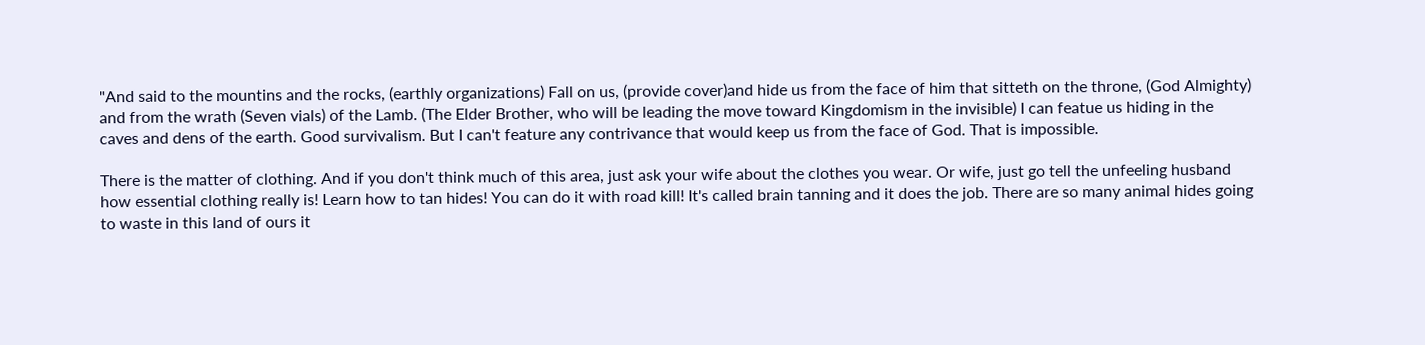"And said to the mountins and the rocks, (earthly organizations) Fall on us, (provide cover)and hide us from the face of him that sitteth on the throne, (God Almighty) and from the wrath (Seven vials) of the Lamb. (The Elder Brother, who will be leading the move toward Kingdomism in the invisible) I can featue us hiding in the caves and dens of the earth. Good survivalism. But I can't feature any contrivance that would keep us from the face of God. That is impossible.

There is the matter of clothing. And if you don't think much of this area, just ask your wife about the clothes you wear. Or wife, just go tell the unfeeling husband how essential clothing really is! Learn how to tan hides! You can do it with road kill! It's called brain tanning and it does the job. There are so many animal hides going to waste in this land of ours it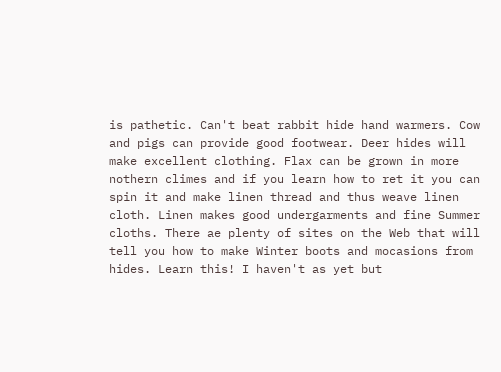is pathetic. Can't beat rabbit hide hand warmers. Cow and pigs can provide good footwear. Deer hides will make excellent clothing. Flax can be grown in more nothern climes and if you learn how to ret it you can spin it and make linen thread and thus weave linen cloth. Linen makes good undergarments and fine Summer cloths. There ae plenty of sites on the Web that will tell you how to make Winter boots and mocasions from hides. Learn this! I haven't as yet but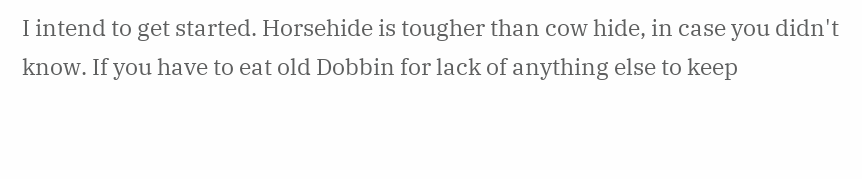I intend to get started. Horsehide is tougher than cow hide, in case you didn't know. If you have to eat old Dobbin for lack of anything else to keep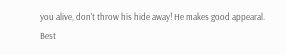you alive, don't throw his hide away! He makes good appearal. Best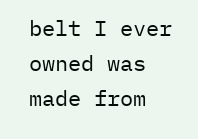belt I ever owned was made from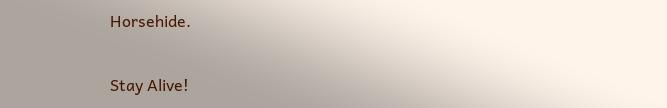Horsehide.

Stay Alive!